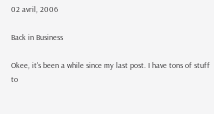02 avril, 2006

Back in Business

Okee, it's been a while since my last post. I have tons of stuff to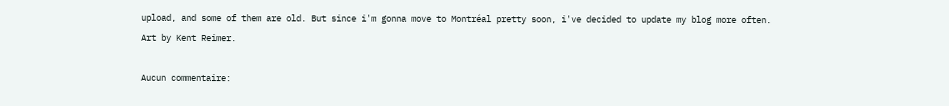upload, and some of them are old. But since i'm gonna move to Montréal pretty soon, i've decided to update my blog more often.
Art by Kent Reimer.

Aucun commentaire: